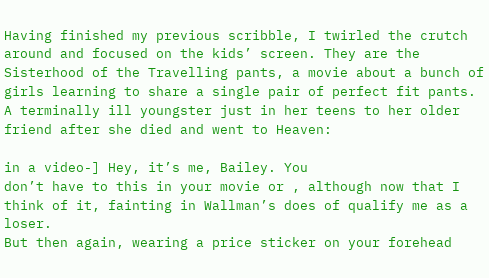Having finished my previous scribble, I twirled the crutch around and focused on the kids’ screen. They are the Sisterhood of the Travelling pants, a movie about a bunch of girls learning to share a single pair of perfect fit pants. A terminally ill youngster just in her teens to her older friend after she died and went to Heaven:

in a video-] Hey, it’s me, Bailey. You
don’t have to this in your movie or , although now that I
think of it, fainting in Wallman’s does of qualify me as a loser.
But then again, wearing a price sticker on your forehead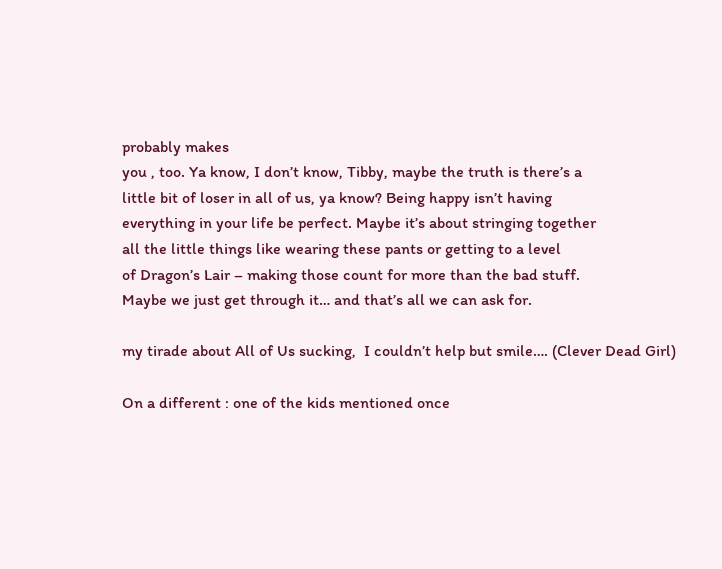probably makes
you , too. Ya know, I don’t know, Tibby, maybe the truth is there’s a
little bit of loser in all of us, ya know? Being happy isn’t having
everything in your life be perfect. Maybe it’s about stringing together
all the little things like wearing these pants or getting to a level
of Dragon’s Lair – making those count for more than the bad stuff.
Maybe we just get through it… and that’s all we can ask for.

my tirade about All of Us sucking,  I couldn’t help but smile…. (Clever Dead Girl)

On a different : one of the kids mentioned once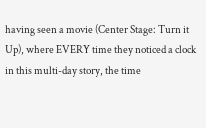having seen a movie (Center Stage: Turn it Up), where EVERY time they noticed a clock in this multi-day story, the time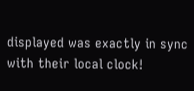displayed was exactly in sync with their local clock!